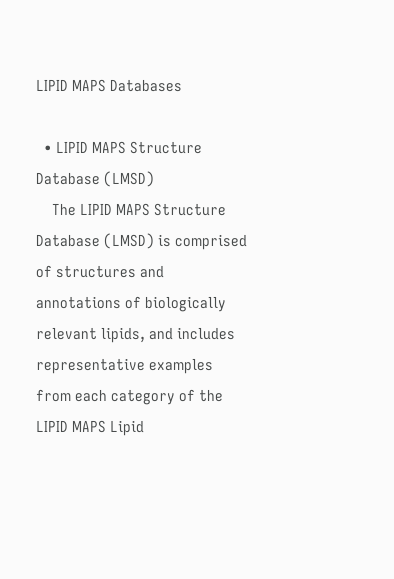LIPID MAPS Databases

  • LIPID MAPS Structure Database (LMSD)
    The LIPID MAPS Structure Database (LMSD) is comprised of structures and annotations of biologically relevant lipids, and includes representative examples from each category of the LIPID MAPS Lipid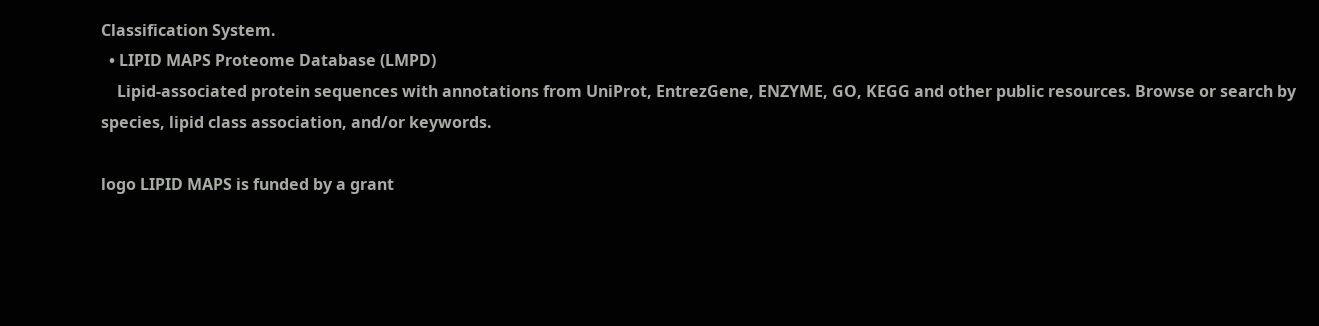Classification System.
  • LIPID MAPS Proteome Database (LMPD)
    Lipid-associated protein sequences with annotations from UniProt, EntrezGene, ENZYME, GO, KEGG and other public resources. Browse or search by species, lipid class association, and/or keywords.

logo LIPID MAPS is funded by a grant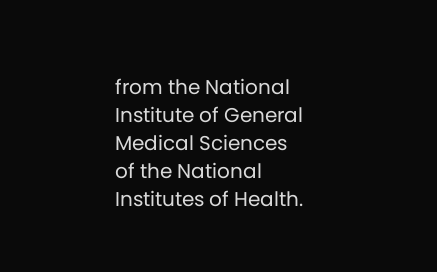from the National Institute of General Medical Sciences of the National Institutes of Health.